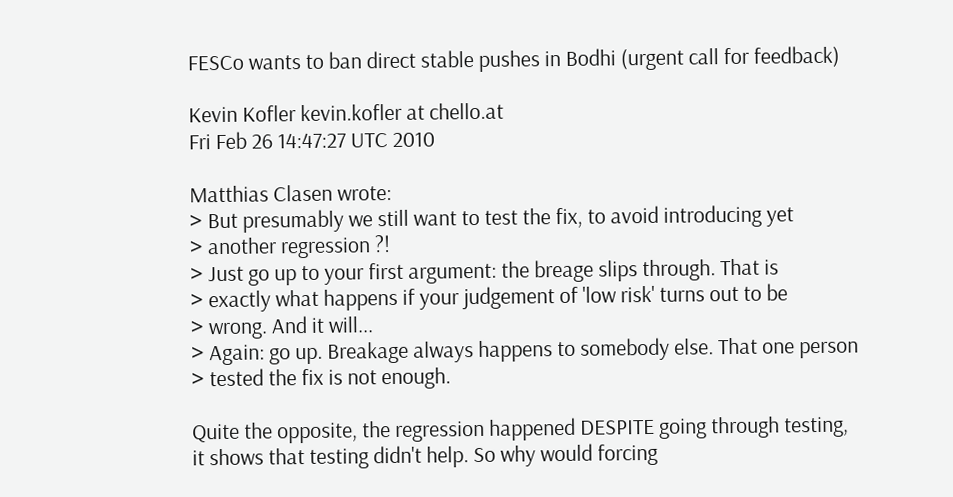FESCo wants to ban direct stable pushes in Bodhi (urgent call for feedback)

Kevin Kofler kevin.kofler at chello.at
Fri Feb 26 14:47:27 UTC 2010

Matthias Clasen wrote:
> But presumably we still want to test the fix, to avoid introducing yet
> another regression ?!
> Just go up to your first argument: the breage slips through. That is
> exactly what happens if your judgement of 'low risk' turns out to be
> wrong. And it will...
> Again: go up. Breakage always happens to somebody else. That one person
> tested the fix is not enough.

Quite the opposite, the regression happened DESPITE going through testing,
it shows that testing didn't help. So why would forcing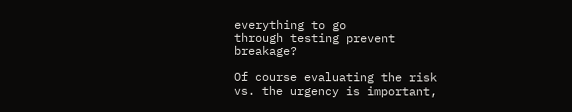everything to go
through testing prevent breakage?

Of course evaluating the risk vs. the urgency is important,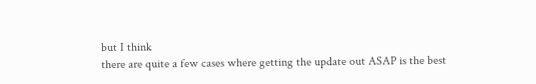but I think
there are quite a few cases where getting the update out ASAP is the best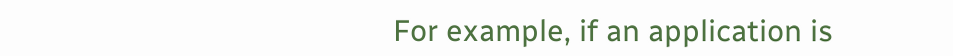For example, if an application is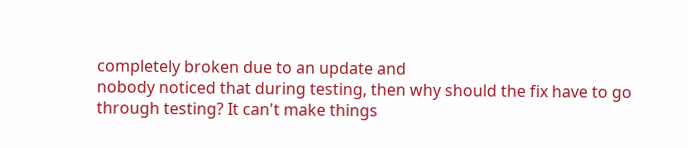completely broken due to an update and
nobody noticed that during testing, then why should the fix have to go
through testing? It can't make things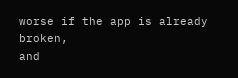worse if the app is already broken,
and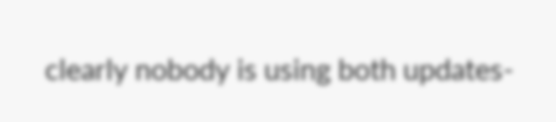clearly nobody is using both updates-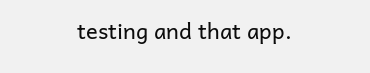testing and that app.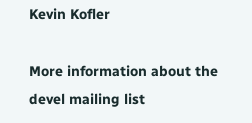Kevin Kofler

More information about the devel mailing list